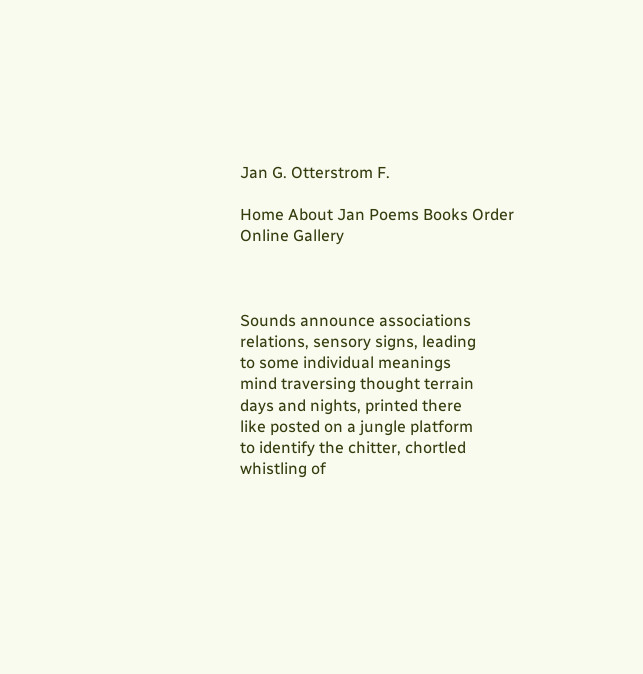Jan G. Otterstrom F.

Home About Jan Poems Books Order Online Gallery



Sounds announce associations
relations, sensory signs, leading
to some individual meanings
mind traversing thought terrain
days and nights, printed there
like posted on a jungle platform
to identify the chitter, chortled
whistling of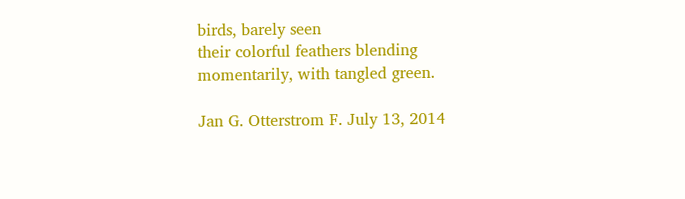birds, barely seen
their colorful feathers blending
momentarily, with tangled green.

Jan G. Otterstrom F. July 13, 2014